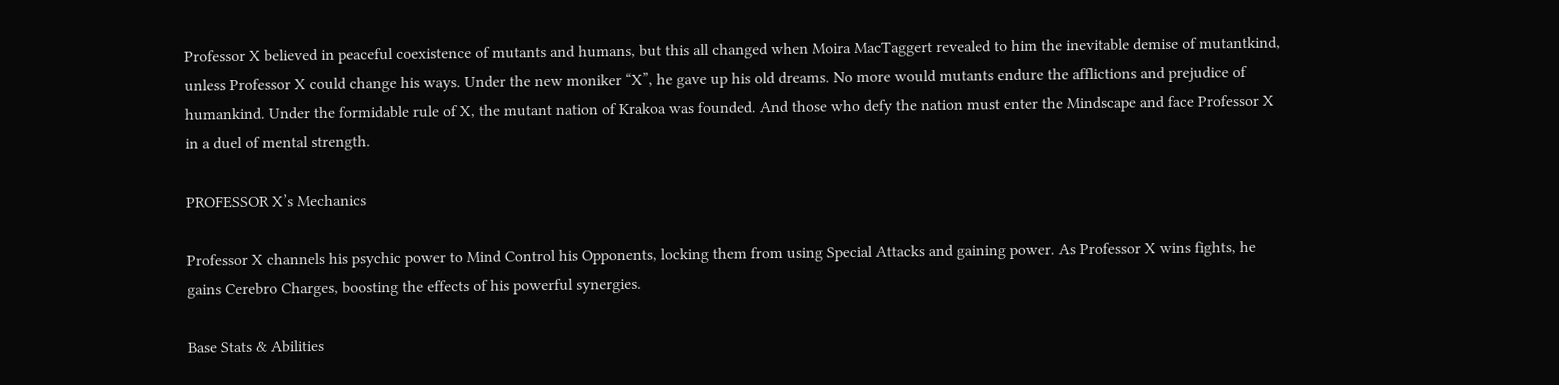Professor X believed in peaceful coexistence of mutants and humans, but this all changed when Moira MacTaggert revealed to him the inevitable demise of mutantkind, unless Professor X could change his ways. Under the new moniker “X”, he gave up his old dreams. No more would mutants endure the afflictions and prejudice of humankind. Under the formidable rule of X, the mutant nation of Krakoa was founded. And those who defy the nation must enter the Mindscape and face Professor X in a duel of mental strength.

PROFESSOR X’s Mechanics

Professor X channels his psychic power to Mind Control his Opponents, locking them from using Special Attacks and gaining power. As Professor X wins fights, he gains Cerebro Charges, boosting the effects of his powerful synergies.

Base Stats & Abilities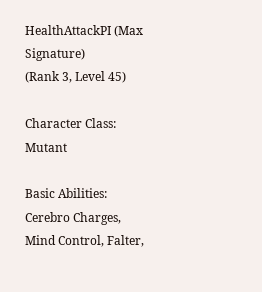HealthAttackPI (Max Signature)
(Rank 3, Level 45)

Character Class: Mutant

Basic Abilities: Cerebro Charges, Mind Control, Falter,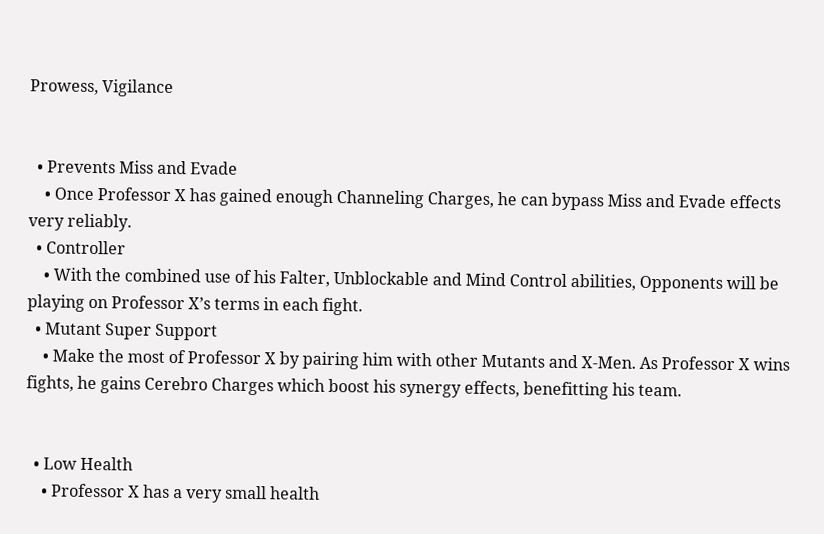Prowess, Vigilance


  • Prevents Miss and Evade
    • Once Professor X has gained enough Channeling Charges, he can bypass Miss and Evade effects very reliably.
  • Controller
    • With the combined use of his Falter, Unblockable and Mind Control abilities, Opponents will be playing on Professor X’s terms in each fight.
  • Mutant Super Support
    • Make the most of Professor X by pairing him with other Mutants and X-Men. As Professor X wins fights, he gains Cerebro Charges which boost his synergy effects, benefitting his team.


  • Low Health
    • Professor X has a very small health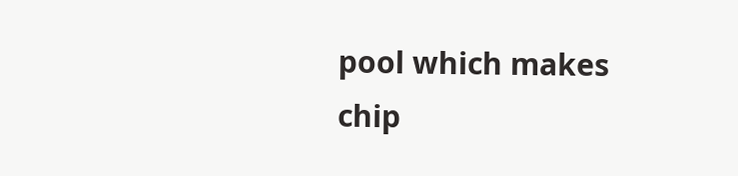pool which makes chip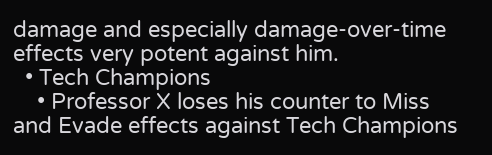damage and especially damage-over-time effects very potent against him.
  • Tech Champions
    • Professor X loses his counter to Miss and Evade effects against Tech Champions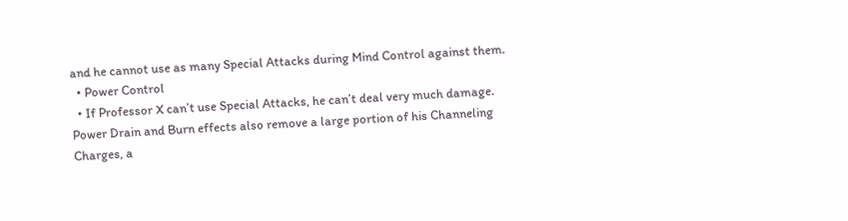and he cannot use as many Special Attacks during Mind Control against them.
  • Power Control
  • If Professor X can’t use Special Attacks, he can’t deal very much damage. Power Drain and Burn effects also remove a large portion of his Channeling Charges, a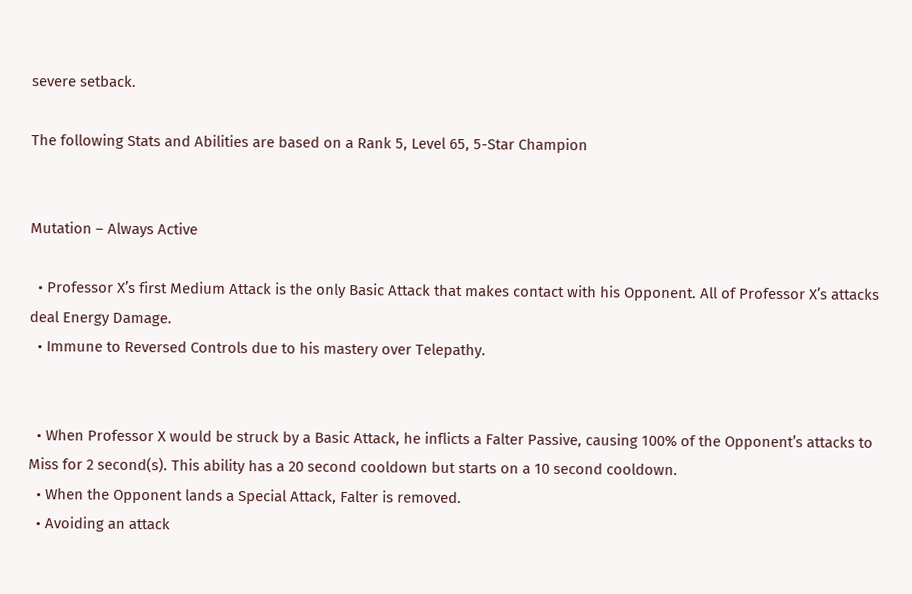severe setback.

The following Stats and Abilities are based on a Rank 5, Level 65, 5-Star Champion


Mutation – Always Active

  • Professor X’s first Medium Attack is the only Basic Attack that makes contact with his Opponent. All of Professor X’s attacks deal Energy Damage.
  • Immune to Reversed Controls due to his mastery over Telepathy.


  • When Professor X would be struck by a Basic Attack, he inflicts a Falter Passive, causing 100% of the Opponent’s attacks to Miss for 2 second(s). This ability has a 20 second cooldown but starts on a 10 second cooldown.
  • When the Opponent lands a Special Attack, Falter is removed.
  • Avoiding an attack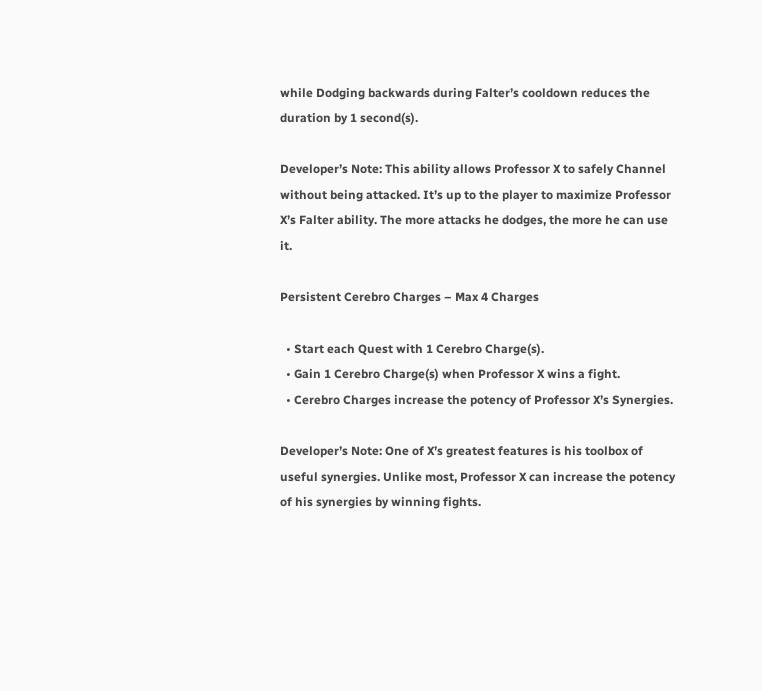while Dodging backwards during Falter’s cooldown reduces the duration by 1 second(s).

Developer’s Note: This ability allows Professor X to safely Channel without being attacked. It’s up to the player to maximize Professor X’s Falter ability. The more attacks he dodges, the more he can use it.

Persistent Cerebro Charges – Max 4 Charges

  • Start each Quest with 1 Cerebro Charge(s).
  • Gain 1 Cerebro Charge(s) when Professor X wins a fight.
  • Cerebro Charges increase the potency of Professor X’s Synergies.

Developer’s Note: One of X’s greatest features is his toolbox of useful synergies. Unlike most, Professor X can increase the potency of his synergies by winning fights.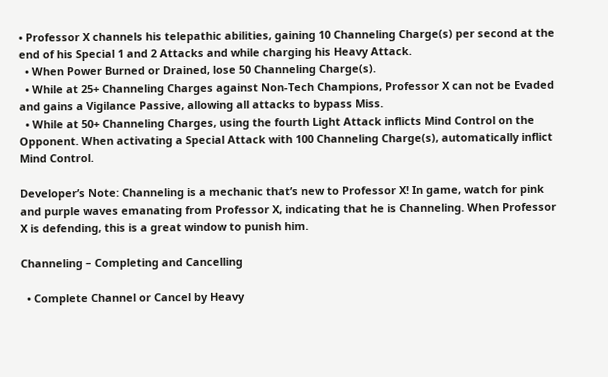• Professor X channels his telepathic abilities, gaining 10 Channeling Charge(s) per second at the end of his Special 1 and 2 Attacks and while charging his Heavy Attack.
  • When Power Burned or Drained, lose 50 Channeling Charge(s).
  • While at 25+ Channeling Charges against Non-Tech Champions, Professor X can not be Evaded and gains a Vigilance Passive, allowing all attacks to bypass Miss.
  • While at 50+ Channeling Charges, using the fourth Light Attack inflicts Mind Control on the Opponent. When activating a Special Attack with 100 Channeling Charge(s), automatically inflict Mind Control.

Developer’s Note: Channeling is a mechanic that’s new to Professor X! In game, watch for pink and purple waves emanating from Professor X, indicating that he is Channeling. When Professor X is defending, this is a great window to punish him.

Channeling – Completing and Cancelling

  • Complete Channel or Cancel by Heavy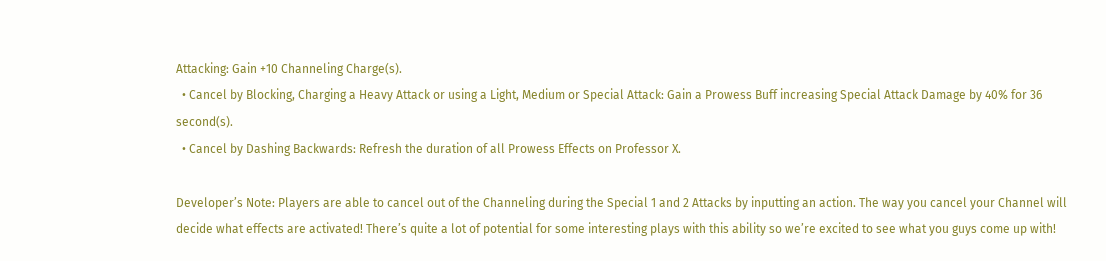Attacking: Gain +10 Channeling Charge(s).
  • Cancel by Blocking, Charging a Heavy Attack or using a Light, Medium or Special Attack: Gain a Prowess Buff increasing Special Attack Damage by 40% for 36 second(s).
  • Cancel by Dashing Backwards: Refresh the duration of all Prowess Effects on Professor X.

Developer’s Note: Players are able to cancel out of the Channeling during the Special 1 and 2 Attacks by inputting an action. The way you cancel your Channel will decide what effects are activated! There’s quite a lot of potential for some interesting plays with this ability so we’re excited to see what you guys come up with!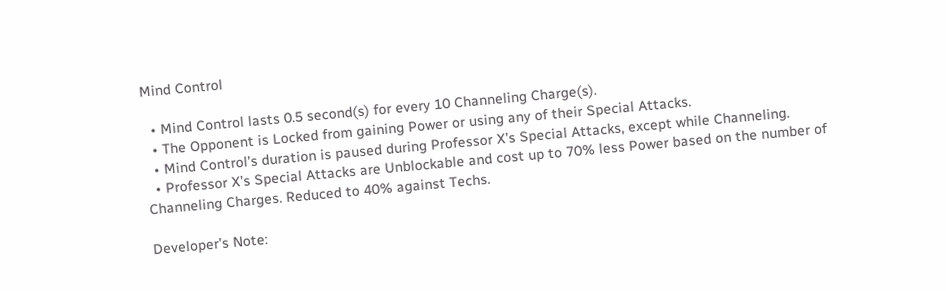Mind Control

  • Mind Control lasts 0.5 second(s) for every 10 Channeling Charge(s).
  • The Opponent is Locked from gaining Power or using any of their Special Attacks.
  • Mind Control’s duration is paused during Professor X’s Special Attacks, except while Channeling.
  • Professor X’s Special Attacks are Unblockable and cost up to 70% less Power based on the number of Channeling Charges. Reduced to 40% against Techs.

Developer’s Note: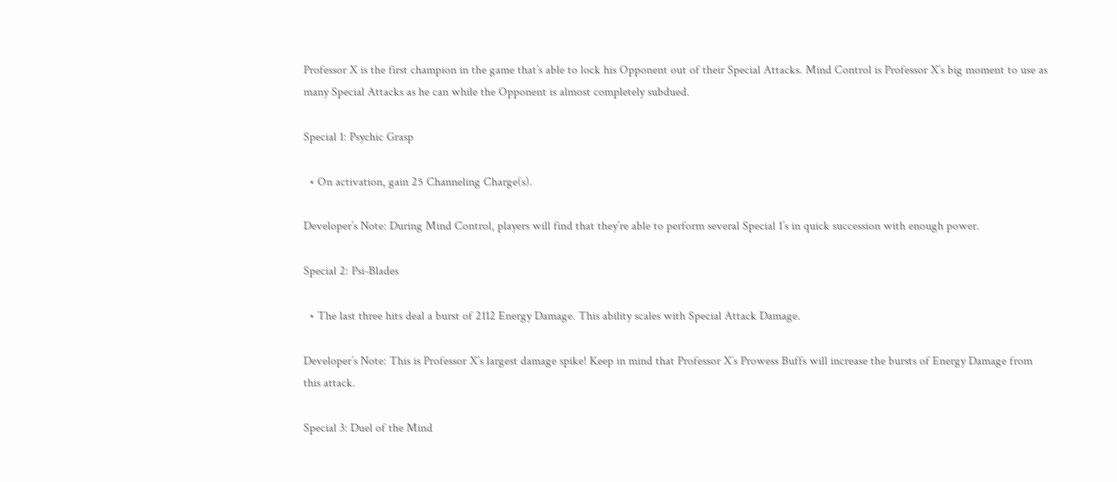Professor X is the first champion in the game that’s able to lock his Opponent out of their Special Attacks. Mind Control is Professor X’s big moment to use as many Special Attacks as he can while the Opponent is almost completely subdued.

Special 1: Psychic Grasp

  • On activation, gain 25 Channeling Charge(s).

Developer’s Note: During Mind Control, players will find that they’re able to perform several Special 1’s in quick succession with enough power.

Special 2: Psi-Blades

  • The last three hits deal a burst of 2112 Energy Damage. This ability scales with Special Attack Damage.

Developer’s Note: This is Professor X’s largest damage spike! Keep in mind that Professor X’s Prowess Buffs will increase the bursts of Energy Damage from this attack.

Special 3: Duel of the Mind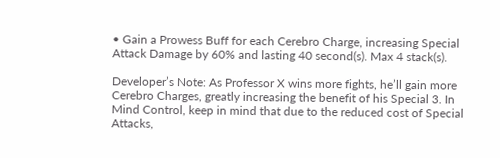• Gain a Prowess Buff for each Cerebro Charge, increasing Special Attack Damage by 60% and lasting 40 second(s). Max 4 stack(s).

Developer’s Note: As Professor X wins more fights, he’ll gain more Cerebro Charges, greatly increasing the benefit of his Special 3. In Mind Control, keep in mind that due to the reduced cost of Special Attacks,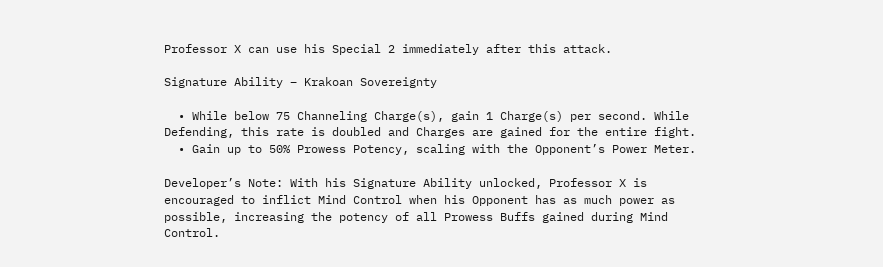Professor X can use his Special 2 immediately after this attack.

Signature Ability – Krakoan Sovereignty

  • While below 75 Channeling Charge(s), gain 1 Charge(s) per second. While Defending, this rate is doubled and Charges are gained for the entire fight.
  • Gain up to 50% Prowess Potency, scaling with the Opponent’s Power Meter.

Developer’s Note: With his Signature Ability unlocked, Professor X is encouraged to inflict Mind Control when his Opponent has as much power as possible, increasing the potency of all Prowess Buffs gained during Mind Control.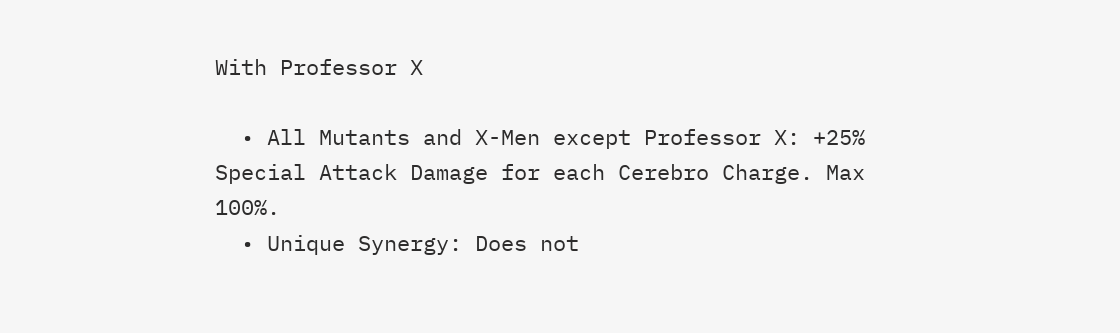With Professor X

  • All Mutants and X-Men except Professor X: +25% Special Attack Damage for each Cerebro Charge. Max 100%.
  • Unique Synergy: Does not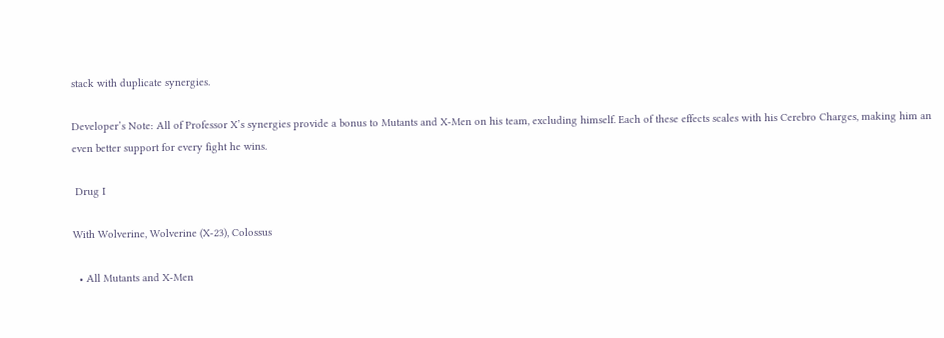stack with duplicate synergies.

Developer’s Note: All of Professor X’s synergies provide a bonus to Mutants and X-Men on his team, excluding himself. Each of these effects scales with his Cerebro Charges, making him an even better support for every fight he wins.

 Drug I

With Wolverine, Wolverine (X-23), Colossus

  • All Mutants and X-Men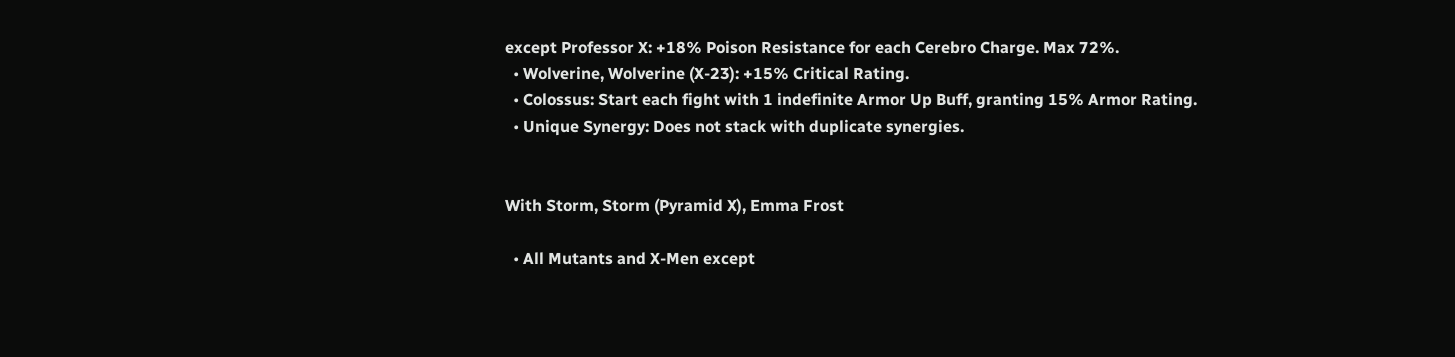except Professor X: +18% Poison Resistance for each Cerebro Charge. Max 72%.
  • Wolverine, Wolverine (X-23): +15% Critical Rating.
  • Colossus: Start each fight with 1 indefinite Armor Up Buff, granting 15% Armor Rating.
  • Unique Synergy: Does not stack with duplicate synergies.


With Storm, Storm (Pyramid X), Emma Frost

  • All Mutants and X-Men except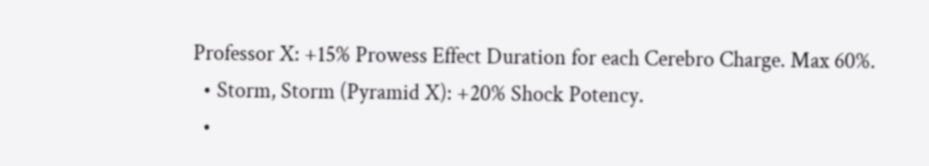Professor X: +15% Prowess Effect Duration for each Cerebro Charge. Max 60%.
  • Storm, Storm (Pyramid X): +20% Shock Potency.
  •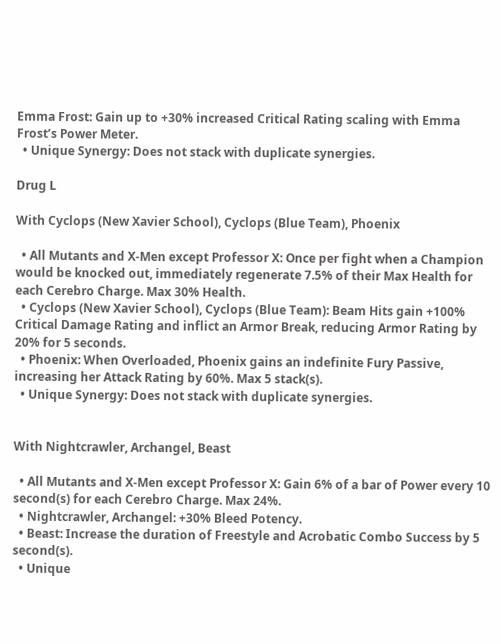Emma Frost: Gain up to +30% increased Critical Rating scaling with Emma Frost’s Power Meter.
  • Unique Synergy: Does not stack with duplicate synergies.

Drug L

With Cyclops (New Xavier School), Cyclops (Blue Team), Phoenix

  • All Mutants and X-Men except Professor X: Once per fight when a Champion would be knocked out, immediately regenerate 7.5% of their Max Health for each Cerebro Charge. Max 30% Health.
  • Cyclops (New Xavier School), Cyclops (Blue Team): Beam Hits gain +100% Critical Damage Rating and inflict an Armor Break, reducing Armor Rating by 20% for 5 seconds.
  • Phoenix: When Overloaded, Phoenix gains an indefinite Fury Passive, increasing her Attack Rating by 60%. Max 5 stack(s).
  • Unique Synergy: Does not stack with duplicate synergies.


With Nightcrawler, Archangel, Beast

  • All Mutants and X-Men except Professor X: Gain 6% of a bar of Power every 10 second(s) for each Cerebro Charge. Max 24%.
  • Nightcrawler, Archangel: +30% Bleed Potency.
  • Beast: Increase the duration of Freestyle and Acrobatic Combo Success by 5 second(s).
  • Unique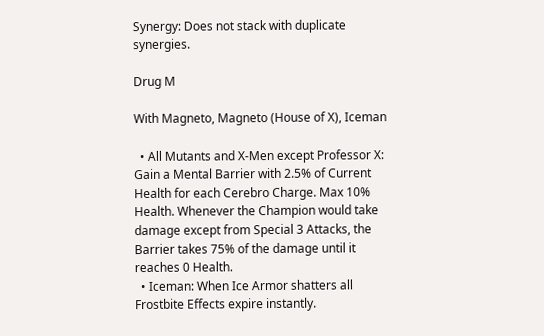Synergy: Does not stack with duplicate synergies.

Drug M

With Magneto, Magneto (House of X), Iceman

  • All Mutants and X-Men except Professor X: Gain a Mental Barrier with 2.5% of Current Health for each Cerebro Charge. Max 10% Health. Whenever the Champion would take damage except from Special 3 Attacks, the Barrier takes 75% of the damage until it reaches 0 Health.
  • Iceman: When Ice Armor shatters all Frostbite Effects expire instantly.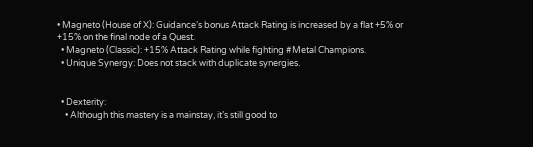• Magneto (House of X): Guidance’s bonus Attack Rating is increased by a flat +5% or +15% on the final node of a Quest.
  • Magneto (Classic): +15% Attack Rating while fighting #Metal Champions.
  • Unique Synergy: Does not stack with duplicate synergies.


  • Dexterity:
    • Although this mastery is a mainstay, it’s still good to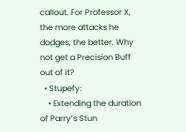callout. For Professor X, the more attacks he dodges, the better. Why not get a Precision Buff out of it?
  • Stupefy:
    • Extending the duration of Parry’s Stun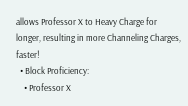allows Professor X to Heavy Charge for longer, resulting in more Channeling Charges, faster!
  • Block Proficiency:
    • Professor X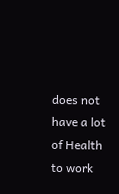does not have a lot of Health to work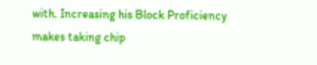with. Increasing his Block Proficiency makes taking chip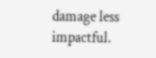damage less impactful.